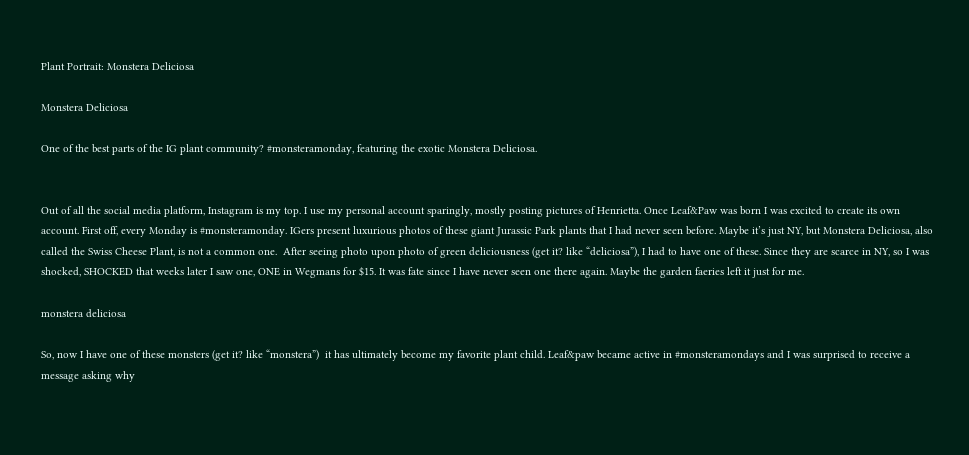Plant Portrait: Monstera Deliciosa

Monstera Deliciosa

One of the best parts of the IG plant community? #monsteramonday, featuring the exotic Monstera Deliciosa.


Out of all the social media platform, Instagram is my top. I use my personal account sparingly, mostly posting pictures of Henrietta. Once Leaf&Paw was born I was excited to create its own account. First off, every Monday is #monsteramonday. IGers present luxurious photos of these giant Jurassic Park plants that I had never seen before. Maybe it’s just NY, but Monstera Deliciosa, also called the Swiss Cheese Plant, is not a common one.  After seeing photo upon photo of green deliciousness (get it? like “deliciosa”), I had to have one of these. Since they are scarce in NY, so I was shocked, SHOCKED that weeks later I saw one, ONE in Wegmans for $15. It was fate since I have never seen one there again. Maybe the garden faeries left it just for me.

monstera deliciosa

So, now I have one of these monsters (get it? like “monstera”)  it has ultimately become my favorite plant child. Leaf&paw became active in #monsteramondays and I was surprised to receive a message asking why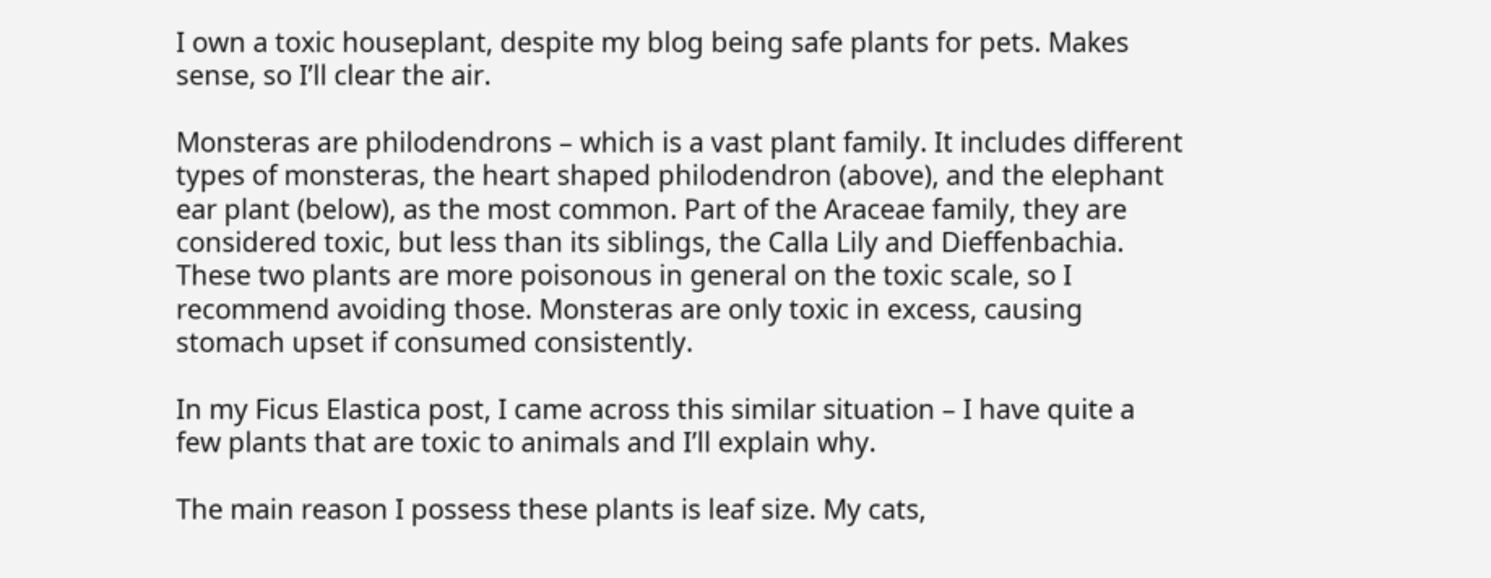I own a toxic houseplant, despite my blog being safe plants for pets. Makes sense, so I’ll clear the air.

Monsteras are philodendrons – which is a vast plant family. It includes different types of monsteras, the heart shaped philodendron (above), and the elephant ear plant (below), as the most common. Part of the Araceae family, they are considered toxic, but less than its siblings, the Calla Lily and Dieffenbachia.  These two plants are more poisonous in general on the toxic scale, so I recommend avoiding those. Monsteras are only toxic in excess, causing stomach upset if consumed consistently.

In my Ficus Elastica post, I came across this similar situation – I have quite a few plants that are toxic to animals and I’ll explain why.

The main reason I possess these plants is leaf size. My cats,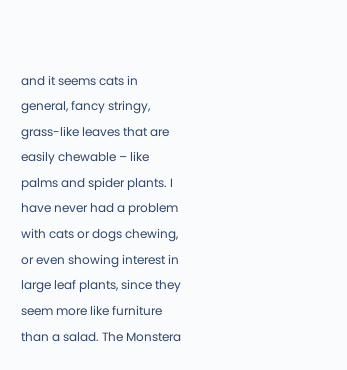and it seems cats in general, fancy stringy, grass-like leaves that are easily chewable – like palms and spider plants. I have never had a problem with cats or dogs chewing, or even showing interest in large leaf plants, since they seem more like furniture than a salad. The Monstera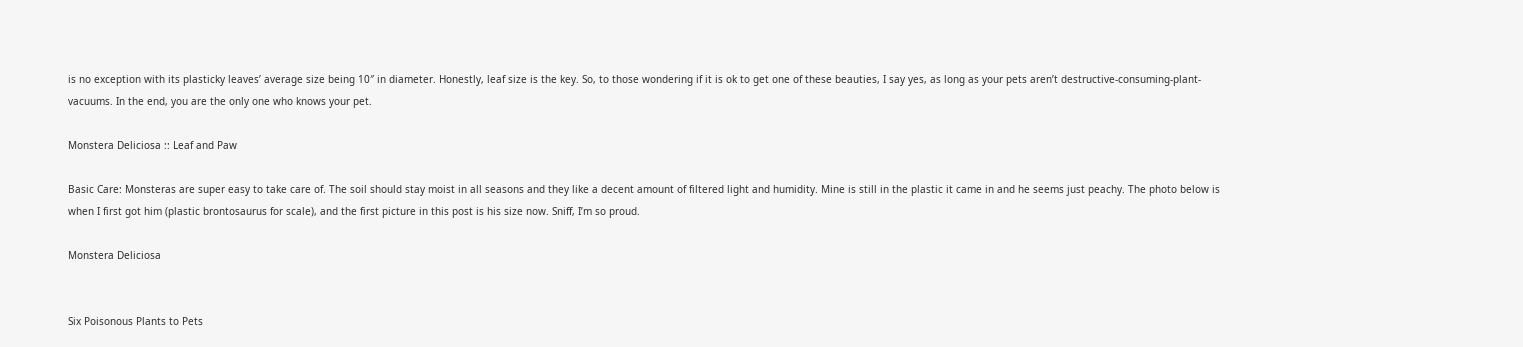is no exception with its plasticky leaves’ average size being 10″ in diameter. Honestly, leaf size is the key. So, to those wondering if it is ok to get one of these beauties, I say yes, as long as your pets aren’t destructive-consuming-plant-vacuums. In the end, you are the only one who knows your pet.

Monstera Deliciosa :: Leaf and Paw

Basic Care: Monsteras are super easy to take care of. The soil should stay moist in all seasons and they like a decent amount of filtered light and humidity. Mine is still in the plastic it came in and he seems just peachy. The photo below is when I first got him (plastic brontosaurus for scale), and the first picture in this post is his size now. Sniff, I’m so proud.

Monstera Deliciosa


Six Poisonous Plants to Pets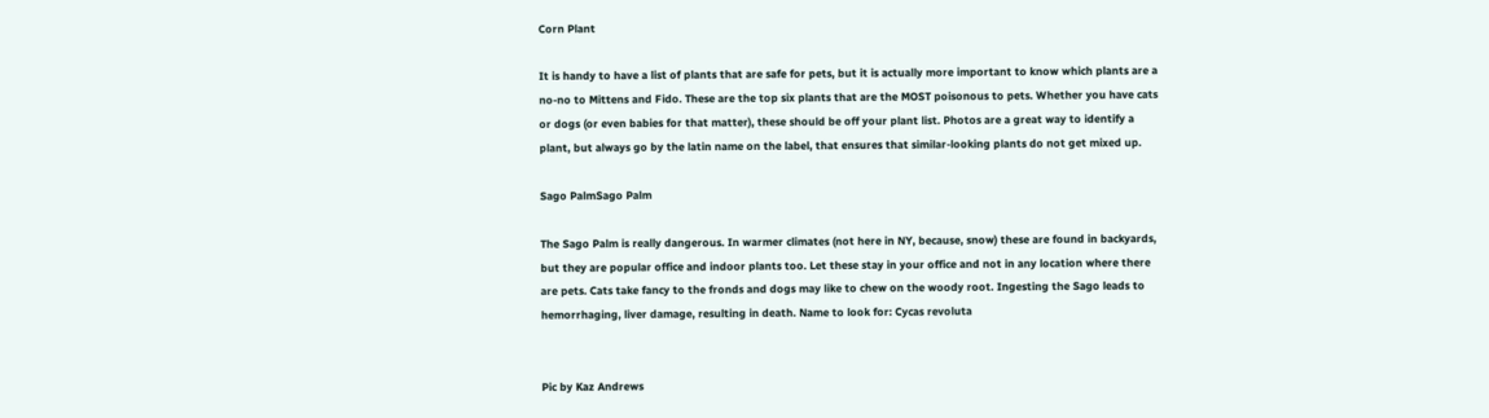Corn Plant

It is handy to have a list of plants that are safe for pets, but it is actually more important to know which plants are a no-no to Mittens and Fido. These are the top six plants that are the MOST poisonous to pets. Whether you have cats or dogs (or even babies for that matter), these should be off your plant list. Photos are a great way to identify a plant, but always go by the latin name on the label, that ensures that similar-looking plants do not get mixed up.

Sago PalmSago Palm

The Sago Palm is really dangerous. In warmer climates (not here in NY, because, snow) these are found in backyards, but they are popular office and indoor plants too. Let these stay in your office and not in any location where there are pets. Cats take fancy to the fronds and dogs may like to chew on the woody root. Ingesting the Sago leads to hemorrhaging, liver damage, resulting in death. Name to look for: Cycas revoluta


Pic by Kaz Andrews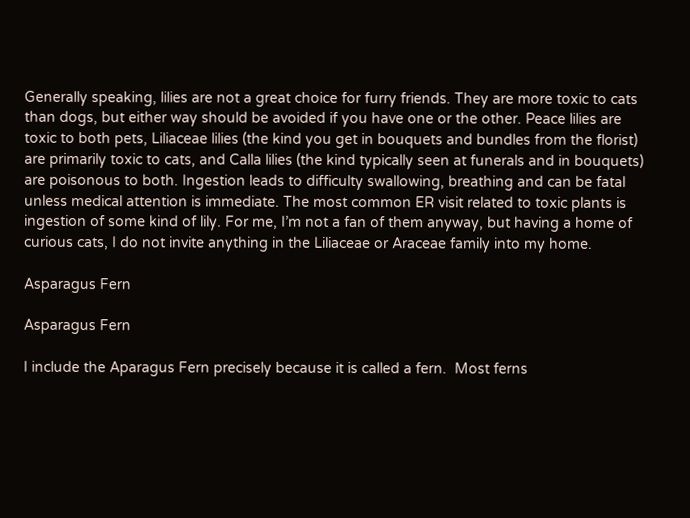Generally speaking, lilies are not a great choice for furry friends. They are more toxic to cats than dogs, but either way should be avoided if you have one or the other. Peace lilies are toxic to both pets, Liliaceae lilies (the kind you get in bouquets and bundles from the florist) are primarily toxic to cats, and Calla lilies (the kind typically seen at funerals and in bouquets) are poisonous to both. Ingestion leads to difficulty swallowing, breathing and can be fatal unless medical attention is immediate. The most common ER visit related to toxic plants is ingestion of some kind of lily. For me, I’m not a fan of them anyway, but having a home of curious cats, I do not invite anything in the Liliaceae or Araceae family into my home.

Asparagus Fern

Asparagus Fern

I include the Aparagus Fern precisely because it is called a fern.  Most ferns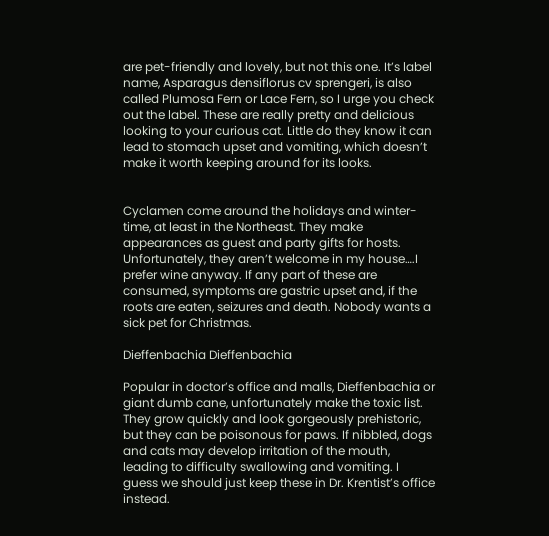are pet-friendly and lovely, but not this one. It’s label name, Asparagus densiflorus cv sprengeri, is also called Plumosa Fern or Lace Fern, so I urge you check out the label. These are really pretty and delicious looking to your curious cat. Little do they know it can lead to stomach upset and vomiting, which doesn’t make it worth keeping around for its looks.


Cyclamen come around the holidays and winter-time, at least in the Northeast. They make appearances as guest and party gifts for hosts. Unfortunately, they aren’t welcome in my house….I prefer wine anyway. If any part of these are consumed, symptoms are gastric upset and, if the roots are eaten, seizures and death. Nobody wants a sick pet for Christmas.

Dieffenbachia Dieffenbachia

Popular in doctor’s office and malls, Dieffenbachia or giant dumb cane, unfortunately make the toxic list. They grow quickly and look gorgeously prehistoric, but they can be poisonous for paws. If nibbled, dogs and cats may develop irritation of the mouth, leading to difficulty swallowing and vomiting. I guess we should just keep these in Dr. Krentist’s office instead.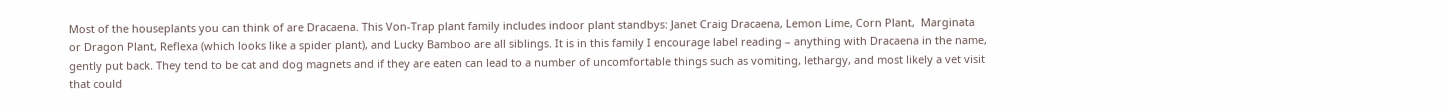Most of the houseplants you can think of are Dracaena. This Von-Trap plant family includes indoor plant standbys: Janet Craig Dracaena, Lemon Lime, Corn Plant,  Marginata or Dragon Plant, Reflexa (which looks like a spider plant), and Lucky Bamboo are all siblings. It is in this family I encourage label reading – anything with Dracaena in the name, gently put back. They tend to be cat and dog magnets and if they are eaten can lead to a number of uncomfortable things such as vomiting, lethargy, and most likely a vet visit that could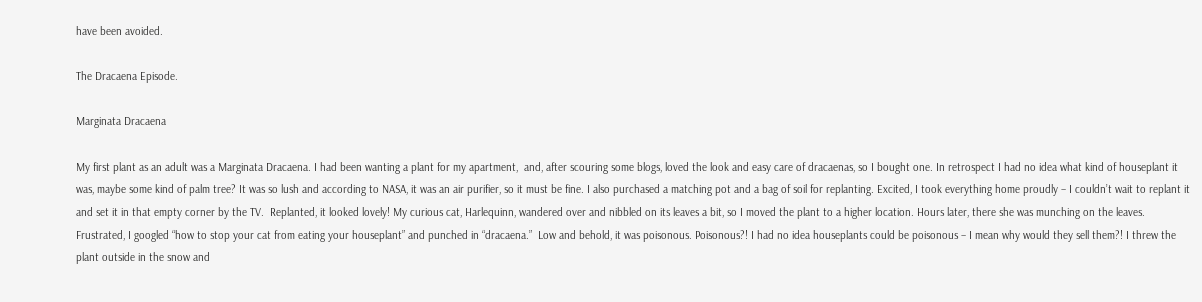have been avoided.

The Dracaena Episode.

Marginata Dracaena

My first plant as an adult was a Marginata Dracaena. I had been wanting a plant for my apartment,  and, after scouring some blogs, loved the look and easy care of dracaenas, so I bought one. In retrospect I had no idea what kind of houseplant it was, maybe some kind of palm tree? It was so lush and according to NASA, it was an air purifier, so it must be fine. I also purchased a matching pot and a bag of soil for replanting. Excited, I took everything home proudly – I couldn’t wait to replant it and set it in that empty corner by the TV.  Replanted, it looked lovely! My curious cat, Harlequinn, wandered over and nibbled on its leaves a bit, so I moved the plant to a higher location. Hours later, there she was munching on the leaves. Frustrated, I googled “how to stop your cat from eating your houseplant” and punched in “dracaena.”  Low and behold, it was poisonous. Poisonous?! I had no idea houseplants could be poisonous – I mean why would they sell them?! I threw the plant outside in the snow and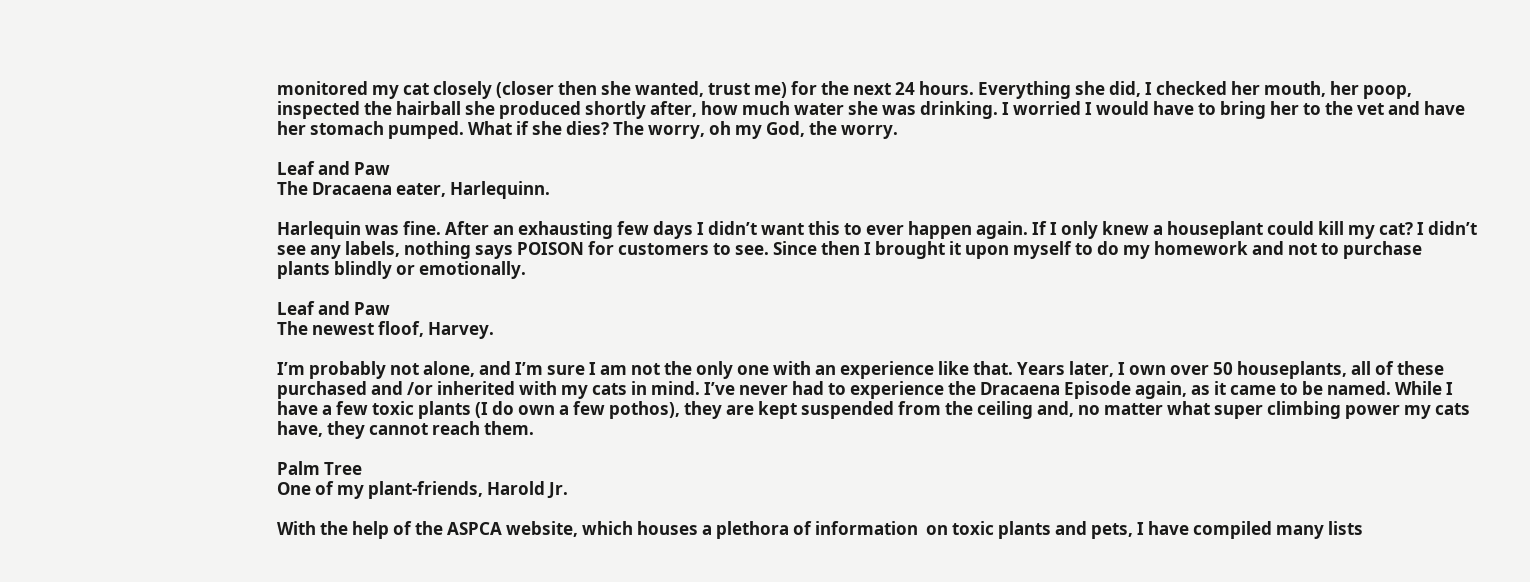monitored my cat closely (closer then she wanted, trust me) for the next 24 hours. Everything she did, I checked her mouth, her poop, inspected the hairball she produced shortly after, how much water she was drinking. I worried I would have to bring her to the vet and have her stomach pumped. What if she dies? The worry, oh my God, the worry.

Leaf and Paw
The Dracaena eater, Harlequinn.

Harlequin was fine. After an exhausting few days I didn’t want this to ever happen again. If I only knew a houseplant could kill my cat? I didn’t see any labels, nothing says POISON for customers to see. Since then I brought it upon myself to do my homework and not to purchase plants blindly or emotionally.

Leaf and Paw
The newest floof, Harvey.

I’m probably not alone, and I’m sure I am not the only one with an experience like that. Years later, I own over 50 houseplants, all of these purchased and /or inherited with my cats in mind. I’ve never had to experience the Dracaena Episode again, as it came to be named. While I have a few toxic plants (I do own a few pothos), they are kept suspended from the ceiling and, no matter what super climbing power my cats have, they cannot reach them.

Palm Tree
One of my plant-friends, Harold Jr.

With the help of the ASPCA website, which houses a plethora of information  on toxic plants and pets, I have compiled many lists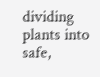dividing plants into safe,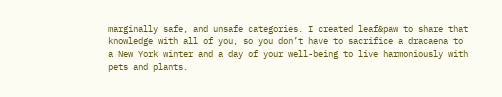marginally safe, and unsafe categories. I created leaf&paw to share that knowledge with all of you, so you don’t have to sacrifice a dracaena to a New York winter and a day of your well-being to live harmoniously with pets and plants.